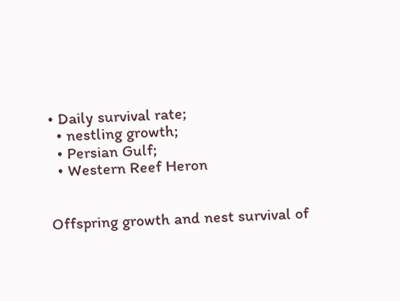• Daily survival rate;
  • nestling growth;
  • Persian Gulf;
  • Western Reef Heron


Offspring growth and nest survival of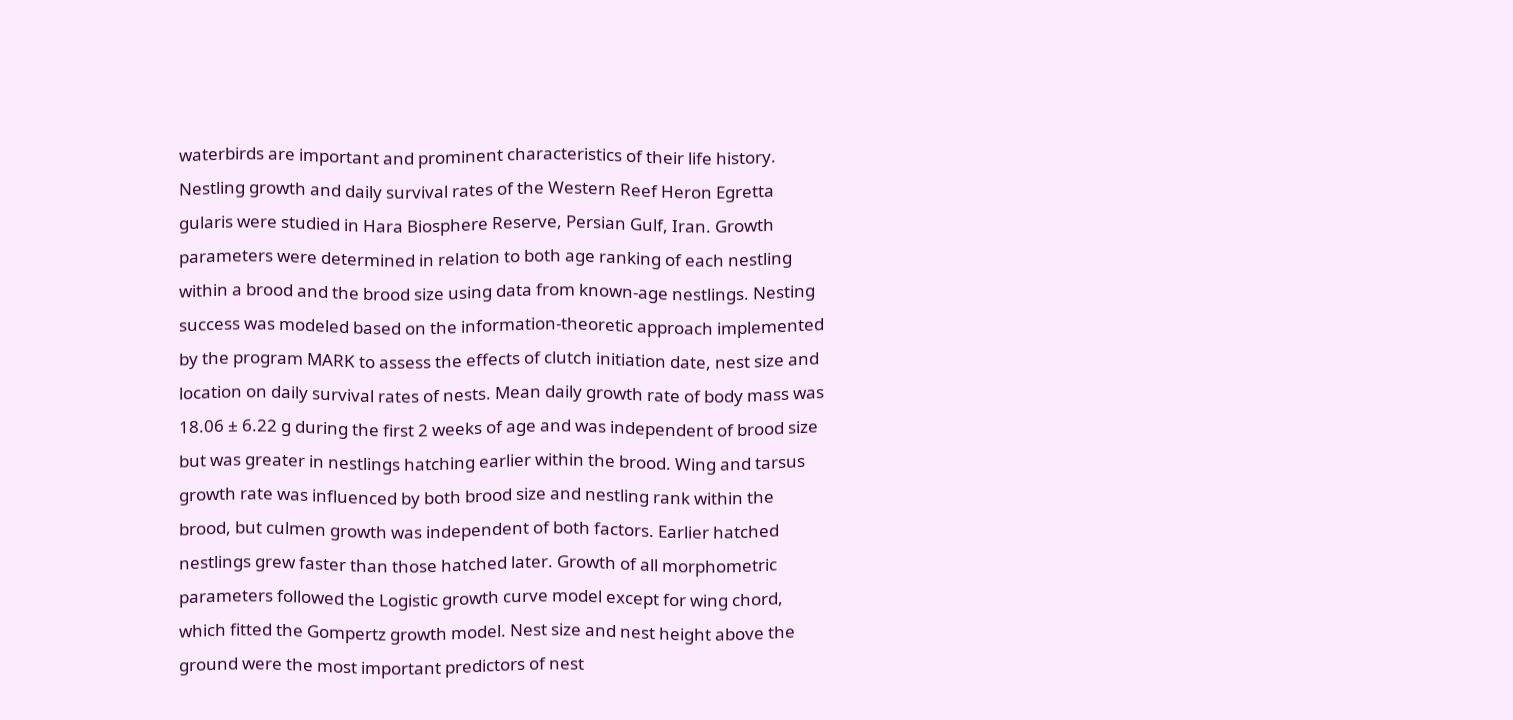waterbirds are important and prominent characteristics of their life history. Nestling growth and daily survival rates of the Western Reef Heron Egretta gularis were studied in Hara Biosphere Reserve, Persian Gulf, Iran. Growth parameters were determined in relation to both age ranking of each nestling within a brood and the brood size using data from known-age nestlings. Nesting success was modeled based on the information-theoretic approach implemented by the program MARK to assess the effects of clutch initiation date, nest size and location on daily survival rates of nests. Mean daily growth rate of body mass was 18.06 ± 6.22 g during the first 2 weeks of age and was independent of brood size but was greater in nestlings hatching earlier within the brood. Wing and tarsus growth rate was influenced by both brood size and nestling rank within the brood, but culmen growth was independent of both factors. Earlier hatched nestlings grew faster than those hatched later. Growth of all morphometric parameters followed the Logistic growth curve model except for wing chord, which fitted the Gompertz growth model. Nest size and nest height above the ground were the most important predictors of nest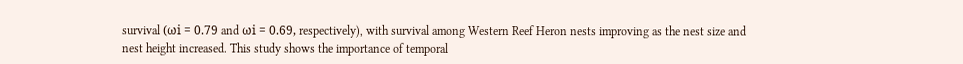survival (ωi = 0.79 and ωi = 0.69, respectively), with survival among Western Reef Heron nests improving as the nest size and nest height increased. This study shows the importance of temporal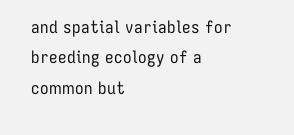and spatial variables for breeding ecology of a common but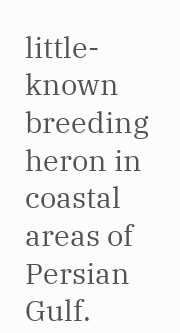little-known breeding heron in coastal areas of Persian Gulf.